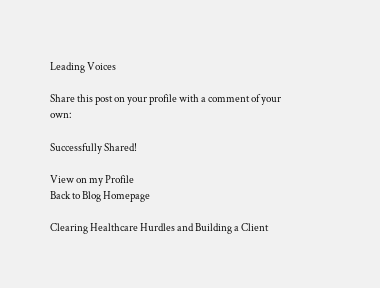Leading Voices

Share this post on your profile with a comment of your own:

Successfully Shared!

View on my Profile
Back to Blog Homepage

Clearing Healthcare Hurdles and Building a Client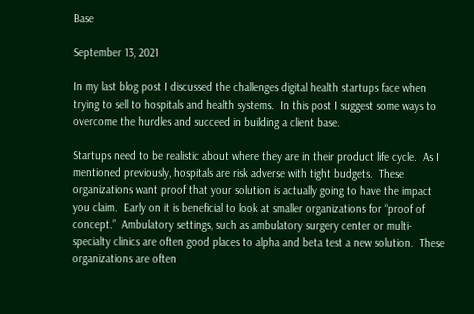Base

September 13, 2021

In my last blog post I discussed the challenges digital health startups face when trying to sell to hospitals and health systems.  In this post I suggest some ways to overcome the hurdles and succeed in building a client base.

Startups need to be realistic about where they are in their product life cycle.  As I mentioned previously, hospitals are risk adverse with tight budgets.  These organizations want proof that your solution is actually going to have the impact you claim.  Early on it is beneficial to look at smaller organizations for “proof of concept.”  Ambulatory settings, such as ambulatory surgery center or multi-specialty clinics are often good places to alpha and beta test a new solution.  These organizations are often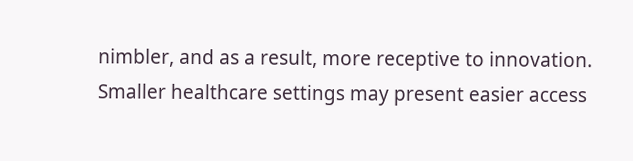nimbler, and as a result, more receptive to innovation.  Smaller healthcare settings may present easier access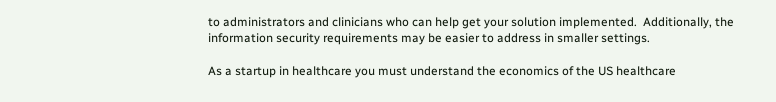to administrators and clinicians who can help get your solution implemented.  Additionally, the information security requirements may be easier to address in smaller settings.

As a startup in healthcare you must understand the economics of the US healthcare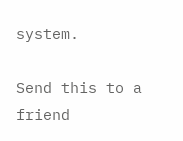system.

Send this to a friend